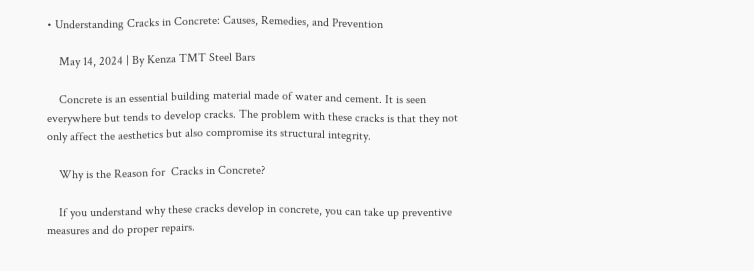• Understanding Cracks in Concrete: Causes, Remedies, and Prevention

    May 14, 2024 | By Kenza TMT Steel Bars

    Concrete is an essential building material made of water and cement. It is seen everywhere but tends to develop cracks. The problem with these cracks is that they not only affect the aesthetics but also compromise its structural integrity.

    Why is the Reason for  Cracks in Concrete?

    If you understand why these cracks develop in concrete, you can take up preventive measures and do proper repairs.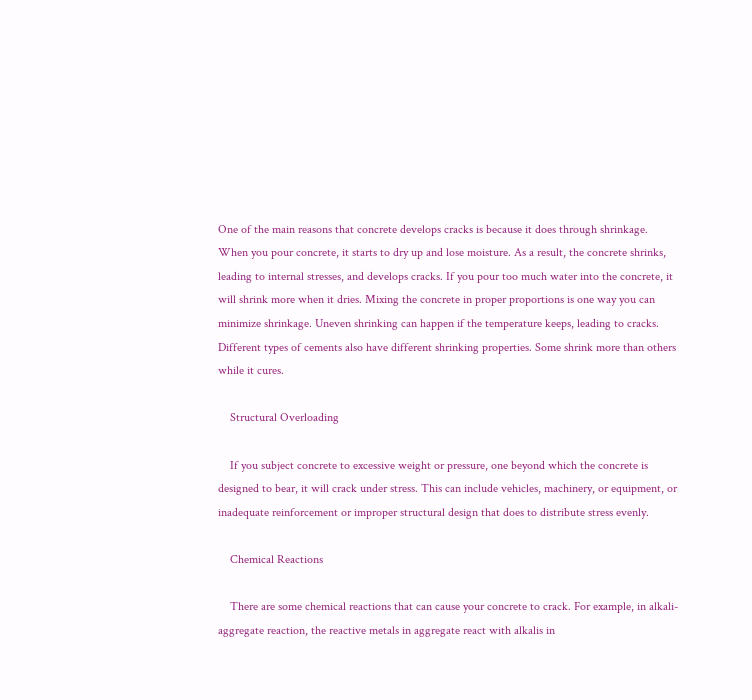One of the main reasons that concrete develops cracks is because it does through shrinkage. When you pour concrete, it starts to dry up and lose moisture. As a result, the concrete shrinks, leading to internal stresses, and develops cracks. If you pour too much water into the concrete, it will shrink more when it dries. Mixing the concrete in proper proportions is one way you can minimize shrinkage. Uneven shrinking can happen if the temperature keeps, leading to cracks. Different types of cements also have different shrinking properties. Some shrink more than others while it cures.

    Structural Overloading

    If you subject concrete to excessive weight or pressure, one beyond which the concrete is  designed to bear, it will crack under stress. This can include vehicles, machinery, or equipment, or inadequate reinforcement or improper structural design that does to distribute stress evenly.

    Chemical Reactions

    There are some chemical reactions that can cause your concrete to crack. For example, in alkali-aggregate reaction, the reactive metals in aggregate react with alkalis in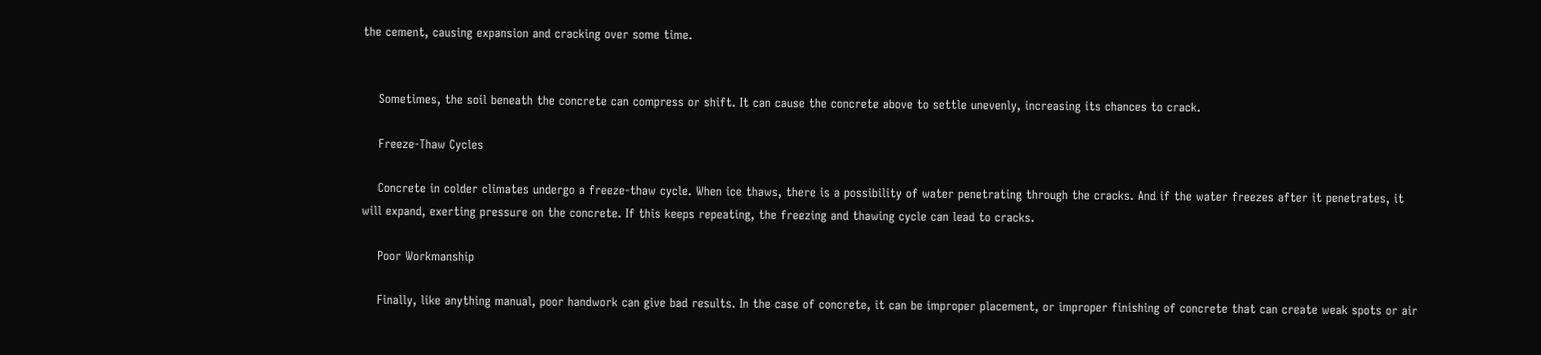the cement, causing expansion and cracking over some time.


    Sometimes, the soil beneath the concrete can compress or shift. It can cause the concrete above to settle unevenly, increasing its chances to crack.

    Freeze-Thaw Cycles

    Concrete in colder climates undergo a freeze-thaw cycle. When ice thaws, there is a possibility of water penetrating through the cracks. And if the water freezes after it penetrates, it will expand, exerting pressure on the concrete. If this keeps repeating, the freezing and thawing cycle can lead to cracks.

    Poor Workmanship

    Finally, like anything manual, poor handwork can give bad results. In the case of concrete, it can be improper placement, or improper finishing of concrete that can create weak spots or air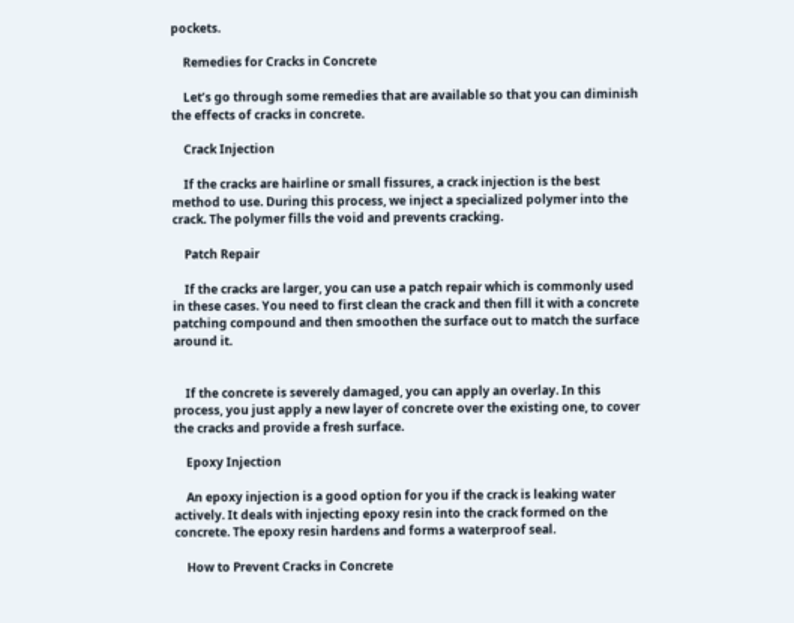pockets.

    Remedies for Cracks in Concrete

    Let’s go through some remedies that are available so that you can diminish the effects of cracks in concrete.

    Crack Injection

    If the cracks are hairline or small fissures, a crack injection is the best method to use. During this process, we inject a specialized polymer into the crack. The polymer fills the void and prevents cracking.

    Patch Repair

    If the cracks are larger, you can use a patch repair which is commonly used in these cases. You need to first clean the crack and then fill it with a concrete patching compound and then smoothen the surface out to match the surface around it.


    If the concrete is severely damaged, you can apply an overlay. In this process, you just apply a new layer of concrete over the existing one, to cover the cracks and provide a fresh surface.

    Epoxy Injection

    An epoxy injection is a good option for you if the crack is leaking water actively. It deals with injecting epoxy resin into the crack formed on the concrete. The epoxy resin hardens and forms a waterproof seal.

    How to Prevent Cracks in Concrete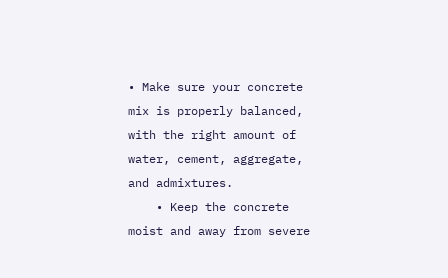• Make sure your concrete mix is properly balanced, with the right amount of water, cement, aggregate, and admixtures.
    • Keep the concrete moist and away from severe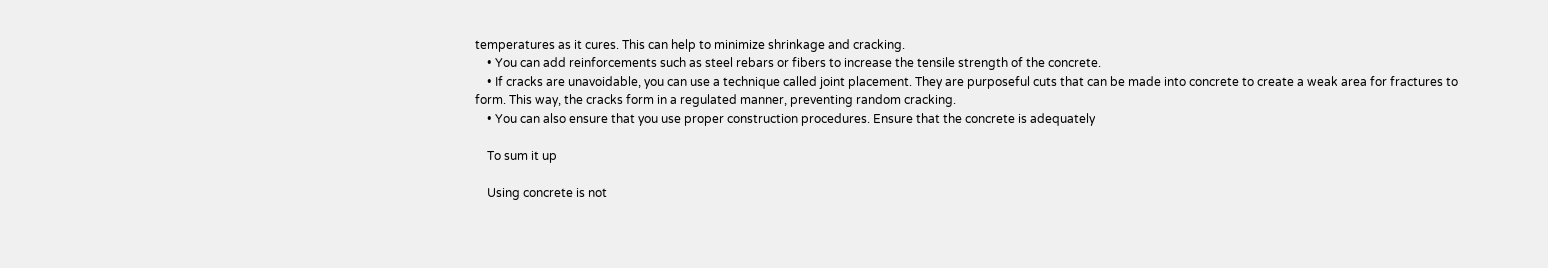temperatures as it cures. This can help to minimize shrinkage and cracking.
    • You can add reinforcements such as steel rebars or fibers to increase the tensile strength of the concrete.
    • If cracks are unavoidable, you can use a technique called joint placement. They are purposeful cuts that can be made into concrete to create a weak area for fractures to form. This way, the cracks form in a regulated manner, preventing random cracking.
    • You can also ensure that you use proper construction procedures. Ensure that the concrete is adequately

    To sum it up

    Using concrete is not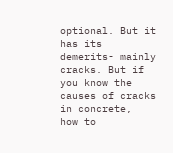optional. But it has its demerits- mainly cracks. But if you know the causes of cracks in concrete,  how to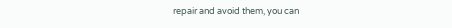repair and avoid them, you can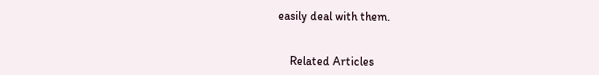easily deal with them.


    Related Articles